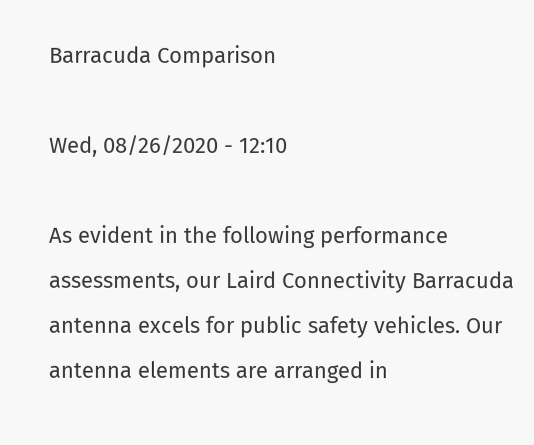Barracuda Comparison

Wed, 08/26/2020 - 12:10

As evident in the following performance assessments, our Laird Connectivity Barracuda antenna excels for public safety vehicles. Our antenna elements are arranged in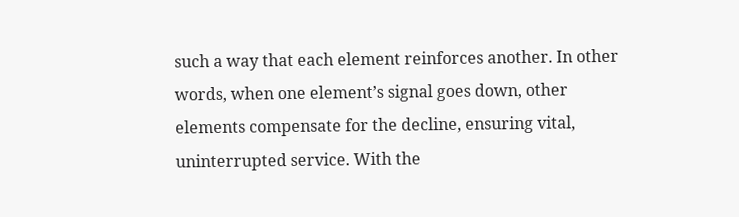such a way that each element reinforces another. In other words, when one element’s signal goes down, other elements compensate for the decline, ensuring vital, uninterrupted service. With the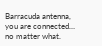Barracuda antenna, you are connected… no matter what.